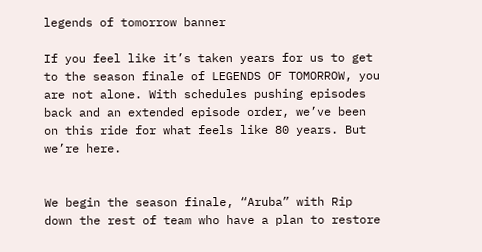legends of tomorrow banner

If you feel like it’s taken years for us to get to the season finale of LEGENDS OF TOMORROW, you are not alone. With schedules pushing episodes back and an extended episode order, we’ve been on this ride for what feels like 80 years. But we’re here.


We begin the season finale, “Aruba” with Rip down the rest of team who have a plan to restore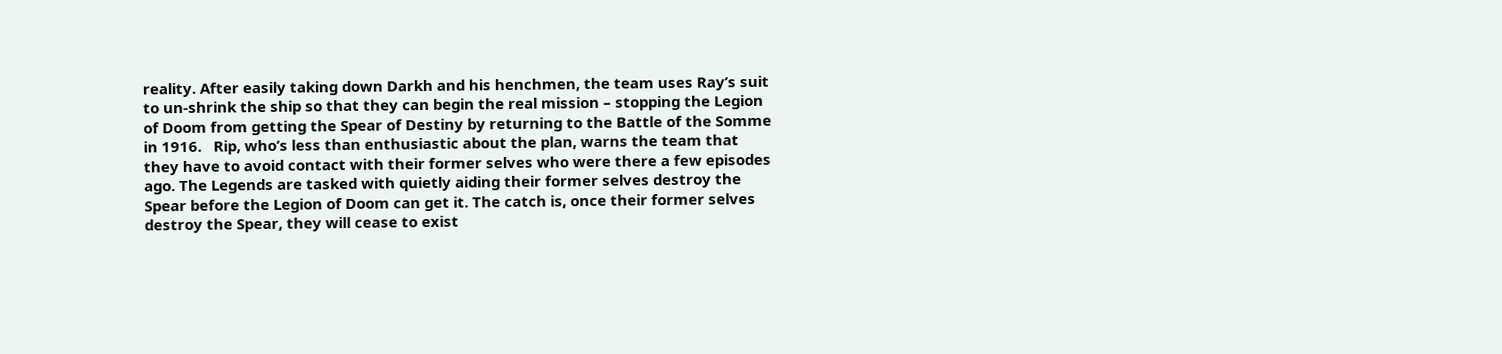reality. After easily taking down Darkh and his henchmen, the team uses Ray’s suit to un-shrink the ship so that they can begin the real mission – stopping the Legion of Doom from getting the Spear of Destiny by returning to the Battle of the Somme in 1916.   Rip, who’s less than enthusiastic about the plan, warns the team that they have to avoid contact with their former selves who were there a few episodes ago. The Legends are tasked with quietly aiding their former selves destroy the Spear before the Legion of Doom can get it. The catch is, once their former selves destroy the Spear, they will cease to exist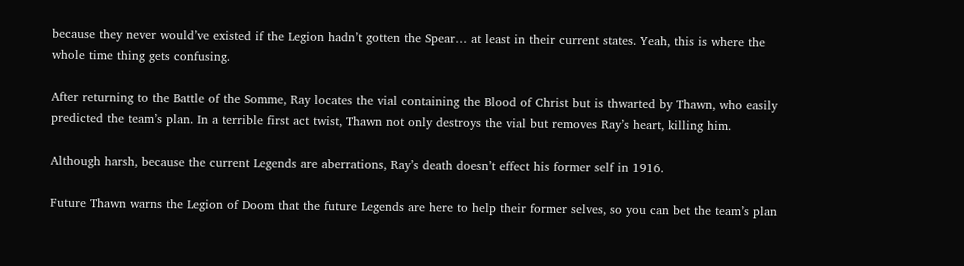because they never would’ve existed if the Legion hadn’t gotten the Spear… at least in their current states. Yeah, this is where the whole time thing gets confusing.

After returning to the Battle of the Somme, Ray locates the vial containing the Blood of Christ but is thwarted by Thawn, who easily predicted the team’s plan. In a terrible first act twist, Thawn not only destroys the vial but removes Ray’s heart, killing him.

Although harsh, because the current Legends are aberrations, Ray’s death doesn’t effect his former self in 1916.

Future Thawn warns the Legion of Doom that the future Legends are here to help their former selves, so you can bet the team’s plan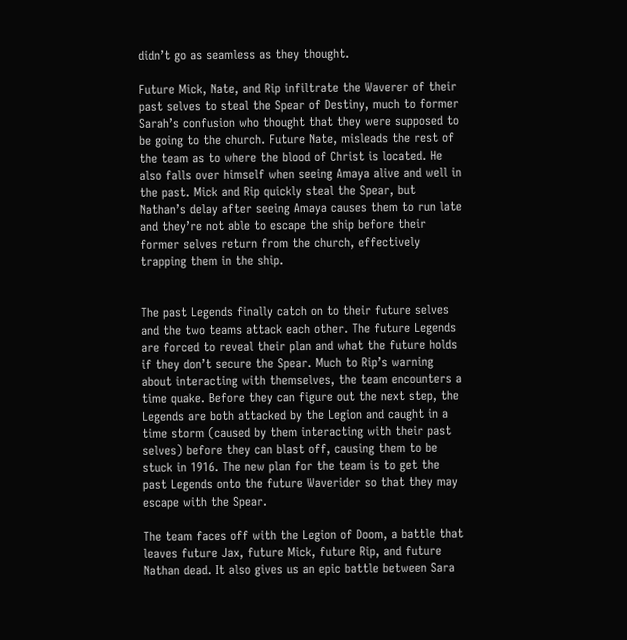didn’t go as seamless as they thought.

Future Mick, Nate, and Rip infiltrate the Waverer of their past selves to steal the Spear of Destiny, much to former Sarah’s confusion who thought that they were supposed to be going to the church. Future Nate, misleads the rest of the team as to where the blood of Christ is located. He also falls over himself when seeing Amaya alive and well in the past. Mick and Rip quickly steal the Spear, but Nathan’s delay after seeing Amaya causes them to run late and they’re not able to escape the ship before their former selves return from the church, effectively trapping them in the ship.


The past Legends finally catch on to their future selves and the two teams attack each other. The future Legends are forced to reveal their plan and what the future holds if they don’t secure the Spear. Much to Rip’s warning about interacting with themselves, the team encounters a time quake. Before they can figure out the next step, the Legends are both attacked by the Legion and caught in a time storm (caused by them interacting with their past selves) before they can blast off, causing them to be stuck in 1916. The new plan for the team is to get the past Legends onto the future Waverider so that they may escape with the Spear.

The team faces off with the Legion of Doom, a battle that leaves future Jax, future Mick, future Rip, and future Nathan dead. It also gives us an epic battle between Sara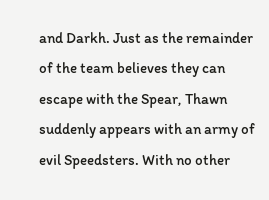and Darkh. Just as the remainder of the team believes they can escape with the Spear, Thawn suddenly appears with an army of evil Speedsters. With no other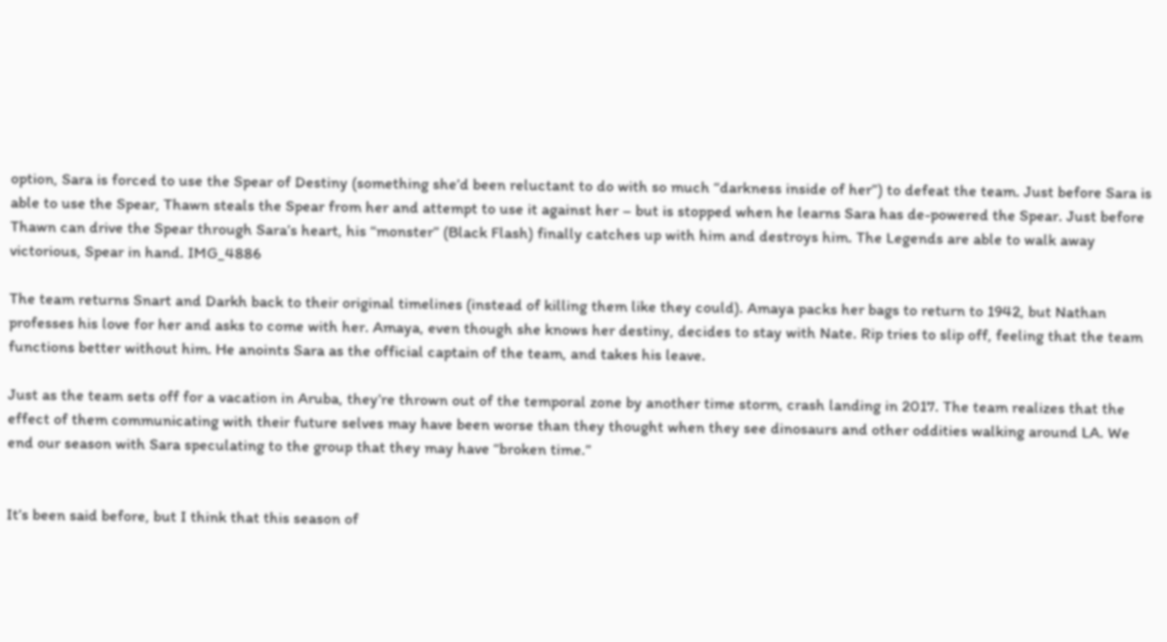option, Sara is forced to use the Spear of Destiny (something she’d been reluctant to do with so much “darkness inside of her”) to defeat the team. Just before Sara is able to use the Spear, Thawn steals the Spear from her and attempt to use it against her – but is stopped when he learns Sara has de-powered the Spear. Just before Thawn can drive the Spear through Sara’s heart, his “monster” (Black Flash) finally catches up with him and destroys him. The Legends are able to walk away victorious, Spear in hand. IMG_4886

The team returns Snart and Darkh back to their original timelines (instead of killing them like they could). Amaya packs her bags to return to 1942, but Nathan professes his love for her and asks to come with her. Amaya, even though she knows her destiny, decides to stay with Nate. Rip tries to slip off, feeling that the team functions better without him. He anoints Sara as the official captain of the team, and takes his leave.

Just as the team sets off for a vacation in Aruba, they’re thrown out of the temporal zone by another time storm, crash landing in 2017. The team realizes that the effect of them communicating with their future selves may have been worse than they thought when they see dinosaurs and other oddities walking around LA. We end our season with Sara speculating to the group that they may have “broken time.”


It’s been said before, but I think that this season of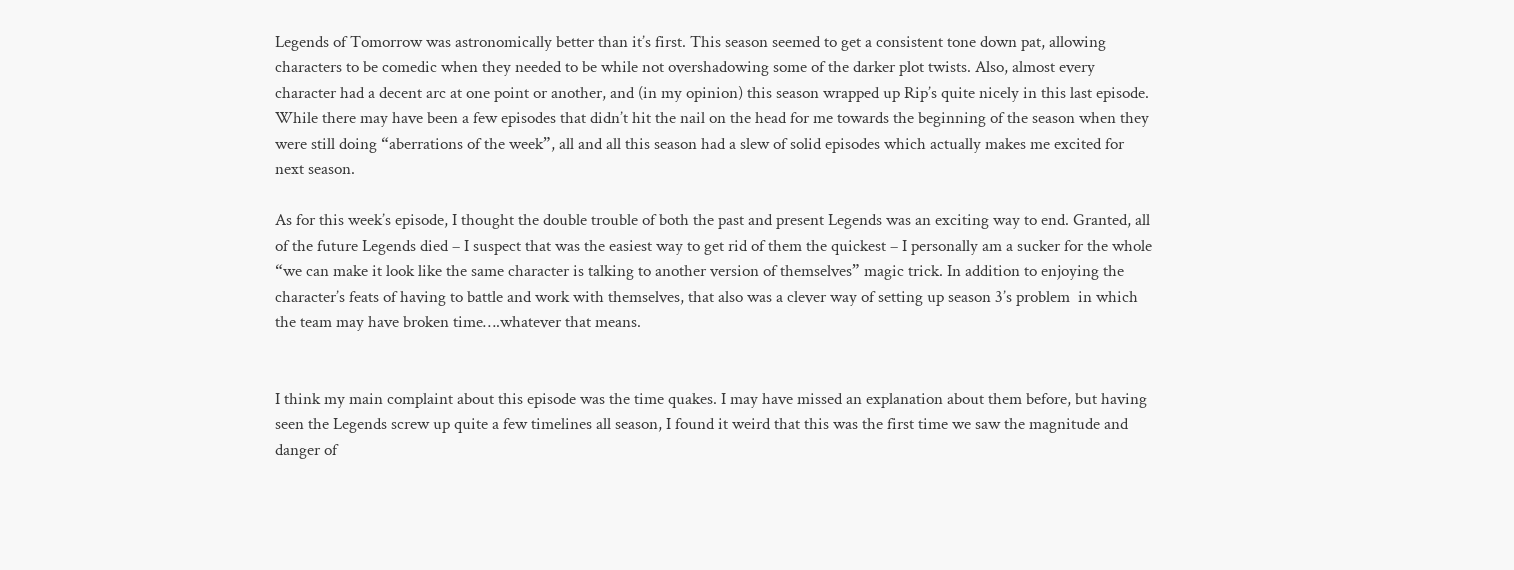Legends of Tomorrow was astronomically better than it’s first. This season seemed to get a consistent tone down pat, allowing characters to be comedic when they needed to be while not overshadowing some of the darker plot twists. Also, almost every character had a decent arc at one point or another, and (in my opinion) this season wrapped up Rip’s quite nicely in this last episode. While there may have been a few episodes that didn’t hit the nail on the head for me towards the beginning of the season when they were still doing “aberrations of the week”, all and all this season had a slew of solid episodes which actually makes me excited for next season.

As for this week’s episode, I thought the double trouble of both the past and present Legends was an exciting way to end. Granted, all of the future Legends died – I suspect that was the easiest way to get rid of them the quickest – I personally am a sucker for the whole “we can make it look like the same character is talking to another version of themselves” magic trick. In addition to enjoying the character’s feats of having to battle and work with themselves, that also was a clever way of setting up season 3’s problem  in which the team may have broken time….whatever that means.


I think my main complaint about this episode was the time quakes. I may have missed an explanation about them before, but having seen the Legends screw up quite a few timelines all season, I found it weird that this was the first time we saw the magnitude and danger of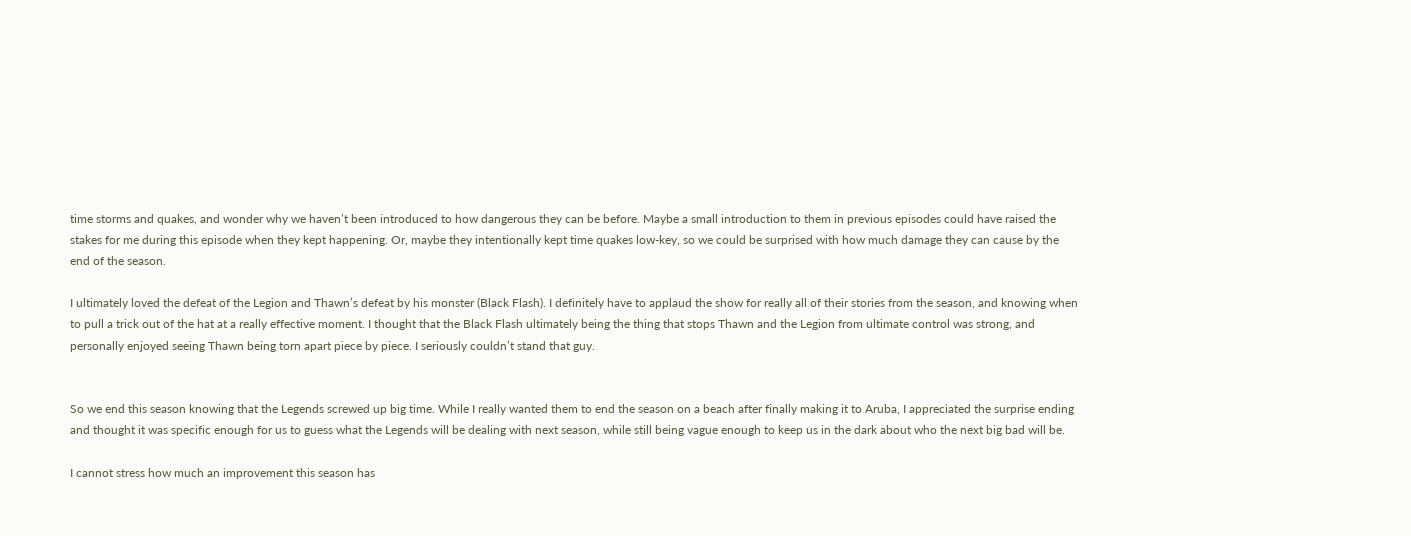time storms and quakes, and wonder why we haven’t been introduced to how dangerous they can be before. Maybe a small introduction to them in previous episodes could have raised the stakes for me during this episode when they kept happening. Or, maybe they intentionally kept time quakes low-key, so we could be surprised with how much damage they can cause by the end of the season.

I ultimately loved the defeat of the Legion and Thawn’s defeat by his monster (Black Flash). I definitely have to applaud the show for really all of their stories from the season, and knowing when to pull a trick out of the hat at a really effective moment. I thought that the Black Flash ultimately being the thing that stops Thawn and the Legion from ultimate control was strong, and personally enjoyed seeing Thawn being torn apart piece by piece. I seriously couldn’t stand that guy.


So we end this season knowing that the Legends screwed up big time. While I really wanted them to end the season on a beach after finally making it to Aruba, I appreciated the surprise ending and thought it was specific enough for us to guess what the Legends will be dealing with next season, while still being vague enough to keep us in the dark about who the next big bad will be.

I cannot stress how much an improvement this season has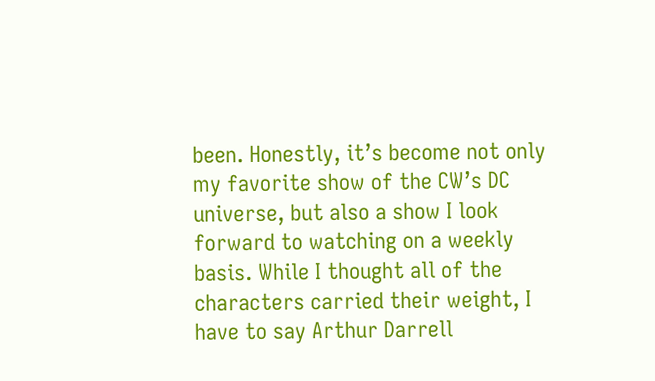been. Honestly, it’s become not only my favorite show of the CW’s DC universe, but also a show I look forward to watching on a weekly basis. While I thought all of the characters carried their weight, I have to say Arthur Darrell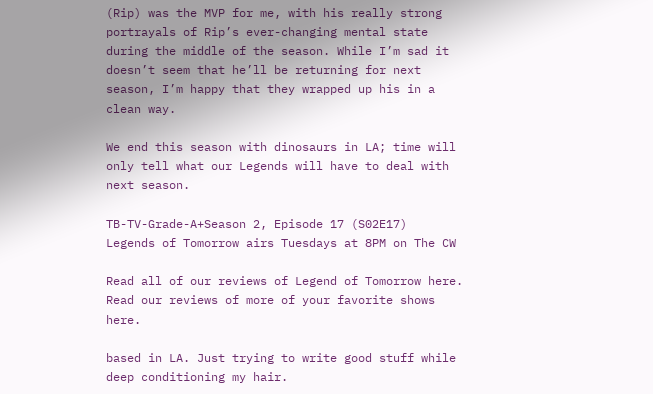(Rip) was the MVP for me, with his really strong portrayals of Rip’s ever-changing mental state during the middle of the season. While I’m sad it doesn’t seem that he’ll be returning for next season, I’m happy that they wrapped up his in a clean way.

We end this season with dinosaurs in LA; time will only tell what our Legends will have to deal with next season.

TB-TV-Grade-A+Season 2, Episode 17 (S02E17)
Legends of Tomorrow airs Tuesdays at 8PM on The CW

Read all of our reviews of Legend of Tomorrow here.
Read our reviews of more of your favorite shows here.

based in LA. Just trying to write good stuff while deep conditioning my hair.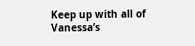Keep up with all of Vanessa’s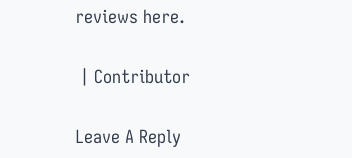reviews here.

 | Contributor

Leave A Reply